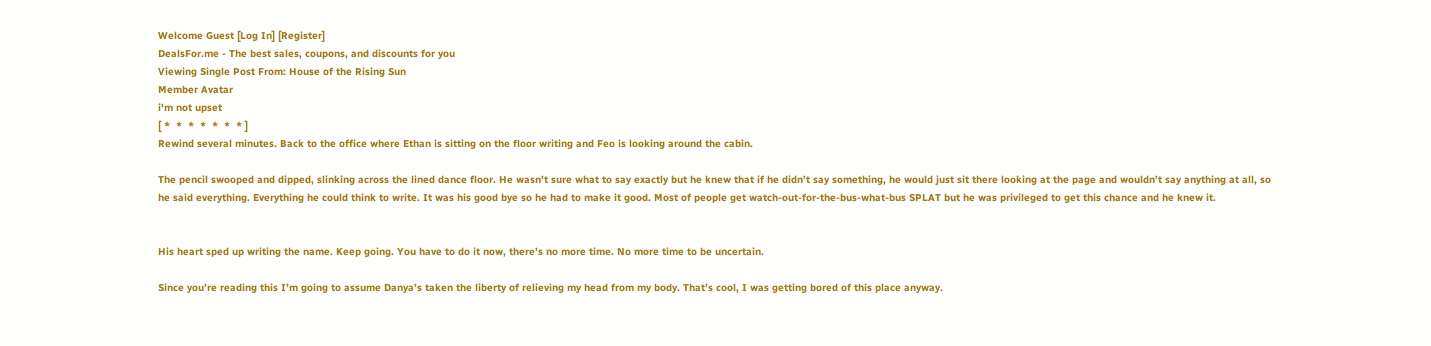Welcome Guest [Log In] [Register]
DealsFor.me - The best sales, coupons, and discounts for you
Viewing Single Post From: House of the Rising Sun
Member Avatar
i'm not upset
[ *  *  *  *  *  *  * ]
Rewind several minutes. Back to the office where Ethan is sitting on the floor writing and Feo is looking around the cabin.

The pencil swooped and dipped, slinking across the lined dance floor. He wasn’t sure what to say exactly but he knew that if he didn’t say something, he would just sit there looking at the page and wouldn’t say anything at all, so he said everything. Everything he could think to write. It was his good bye so he had to make it good. Most of people get watch-out-for-the-bus-what-bus SPLAT but he was privileged to get this chance and he knew it.


His heart sped up writing the name. Keep going. You have to do it now, there’s no more time. No more time to be uncertain.

Since you’re reading this I’m going to assume Danya’s taken the liberty of relieving my head from my body. That’s cool, I was getting bored of this place anyway.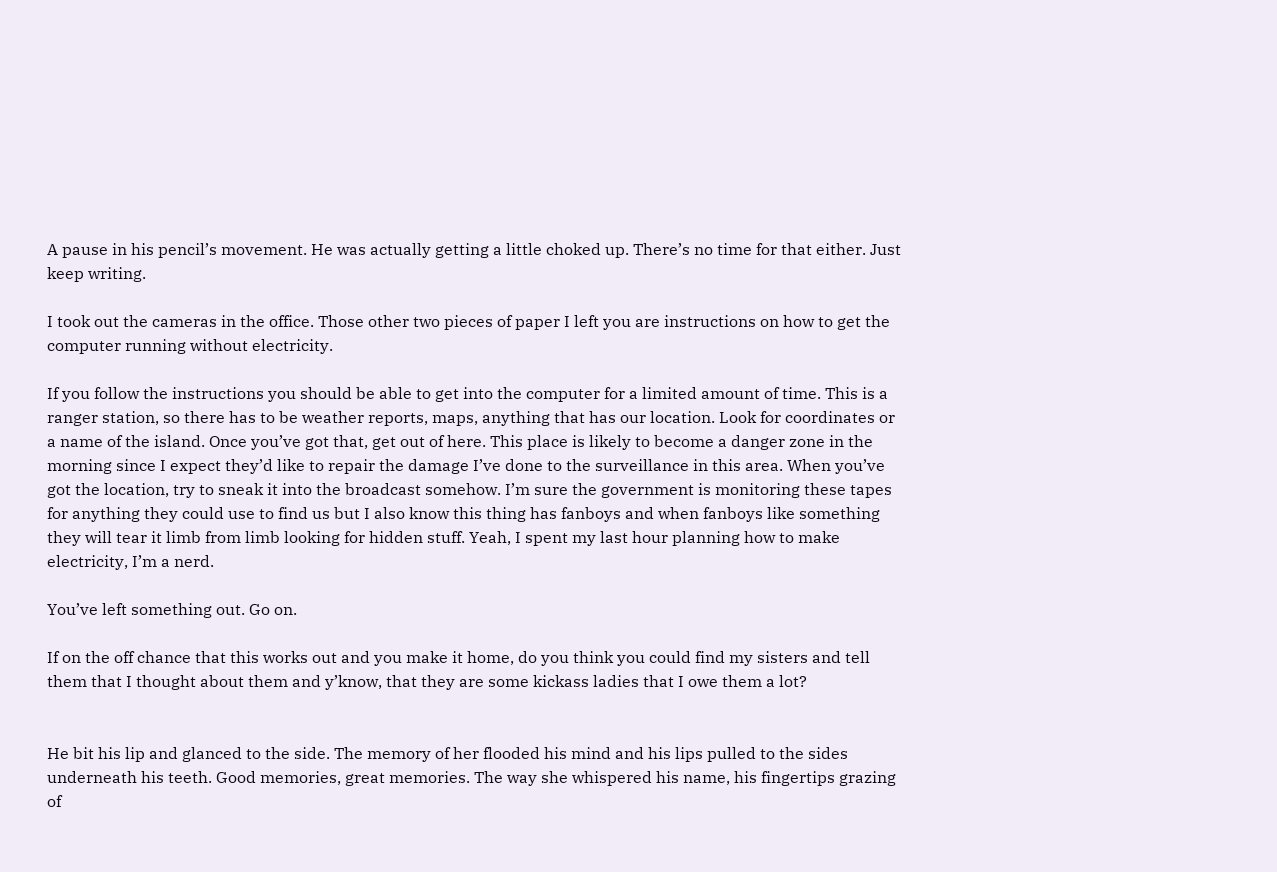A pause in his pencil’s movement. He was actually getting a little choked up. There’s no time for that either. Just keep writing.

I took out the cameras in the office. Those other two pieces of paper I left you are instructions on how to get the computer running without electricity.

If you follow the instructions you should be able to get into the computer for a limited amount of time. This is a ranger station, so there has to be weather reports, maps, anything that has our location. Look for coordinates or a name of the island. Once you’ve got that, get out of here. This place is likely to become a danger zone in the morning since I expect they’d like to repair the damage I’ve done to the surveillance in this area. When you’ve got the location, try to sneak it into the broadcast somehow. I’m sure the government is monitoring these tapes for anything they could use to find us but I also know this thing has fanboys and when fanboys like something they will tear it limb from limb looking for hidden stuff. Yeah, I spent my last hour planning how to make electricity, I’m a nerd.

You’ve left something out. Go on.

If on the off chance that this works out and you make it home, do you think you could find my sisters and tell them that I thought about them and y’know, that they are some kickass ladies that I owe them a lot?


He bit his lip and glanced to the side. The memory of her flooded his mind and his lips pulled to the sides underneath his teeth. Good memories, great memories. The way she whispered his name, his fingertips grazing of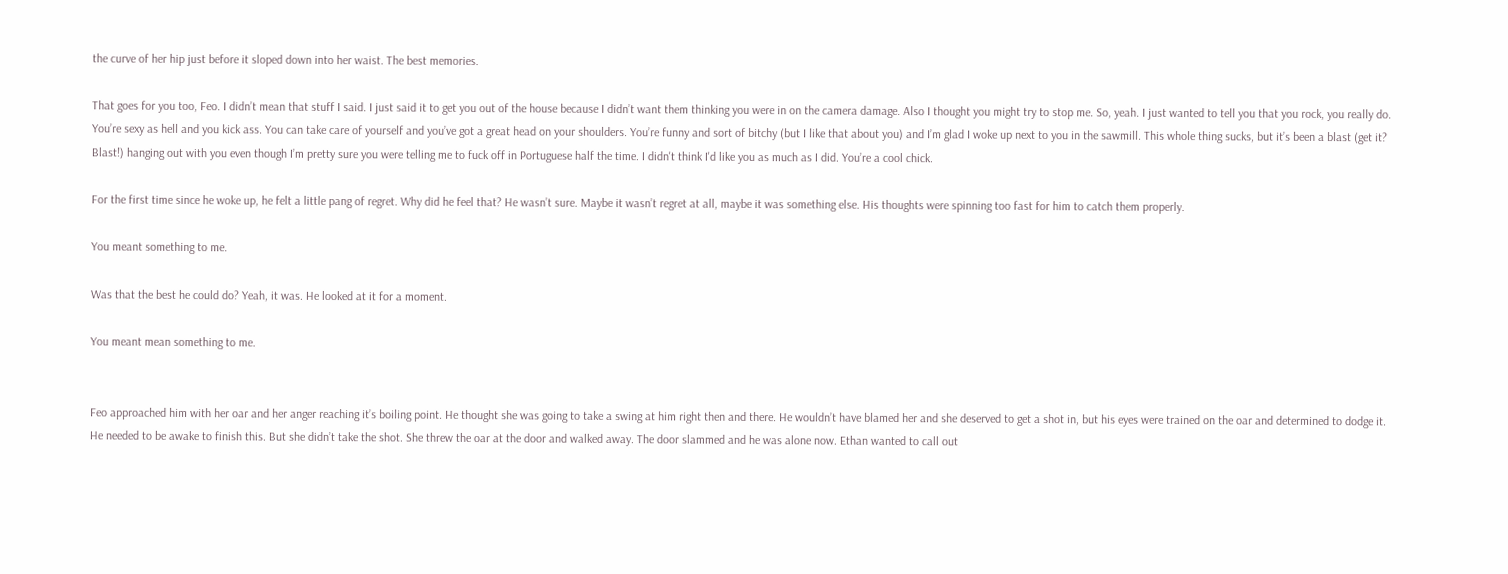the curve of her hip just before it sloped down into her waist. The best memories.

That goes for you too, Feo. I didn’t mean that stuff I said. I just said it to get you out of the house because I didn’t want them thinking you were in on the camera damage. Also I thought you might try to stop me. So, yeah. I just wanted to tell you that you rock, you really do. You’re sexy as hell and you kick ass. You can take care of yourself and you’ve got a great head on your shoulders. You’re funny and sort of bitchy (but I like that about you) and I’m glad I woke up next to you in the sawmill. This whole thing sucks, but it’s been a blast (get it? Blast!) hanging out with you even though I’m pretty sure you were telling me to fuck off in Portuguese half the time. I didn't think I'd like you as much as I did. You’re a cool chick.

For the first time since he woke up, he felt a little pang of regret. Why did he feel that? He wasn’t sure. Maybe it wasn’t regret at all, maybe it was something else. His thoughts were spinning too fast for him to catch them properly.

You meant something to me.

Was that the best he could do? Yeah, it was. He looked at it for a moment.

You meant mean something to me.


Feo approached him with her oar and her anger reaching it’s boiling point. He thought she was going to take a swing at him right then and there. He wouldn’t have blamed her and she deserved to get a shot in, but his eyes were trained on the oar and determined to dodge it. He needed to be awake to finish this. But she didn’t take the shot. She threw the oar at the door and walked away. The door slammed and he was alone now. Ethan wanted to call out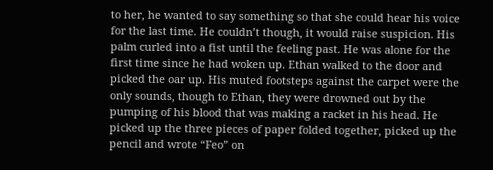to her, he wanted to say something so that she could hear his voice for the last time. He couldn’t though, it would raise suspicion. His palm curled into a fist until the feeling past. He was alone for the first time since he had woken up. Ethan walked to the door and picked the oar up. His muted footsteps against the carpet were the only sounds, though to Ethan, they were drowned out by the pumping of his blood that was making a racket in his head. He picked up the three pieces of paper folded together, picked up the pencil and wrote “Feo” on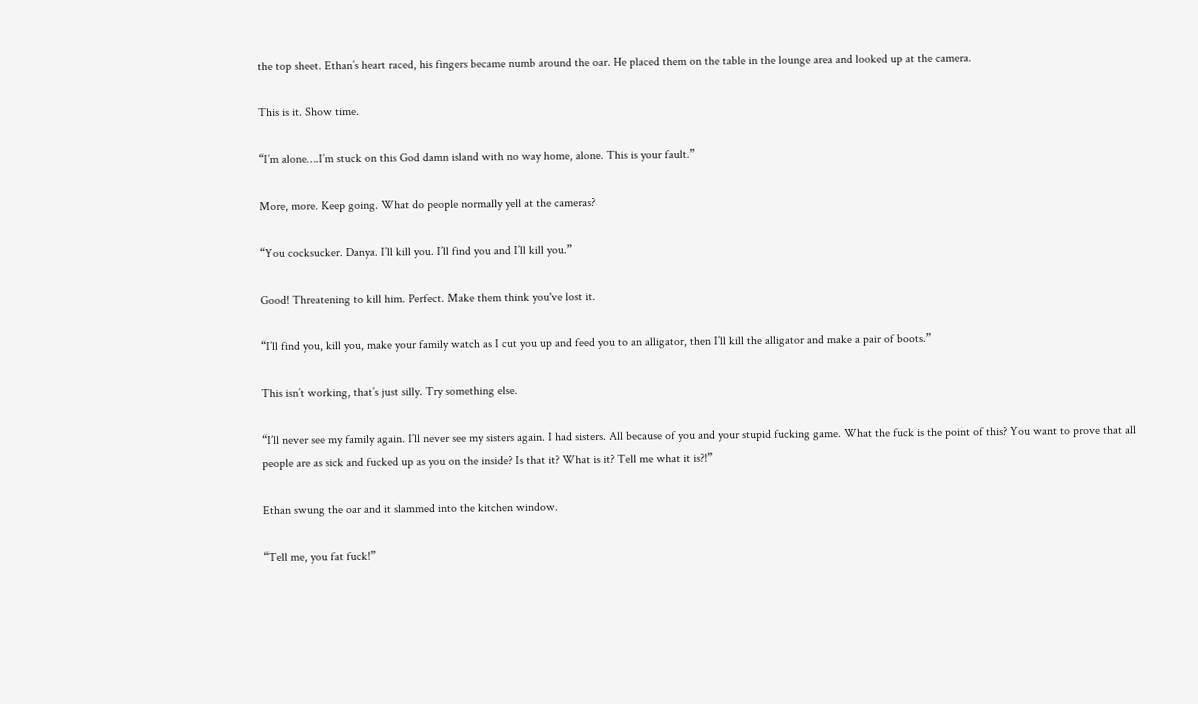the top sheet. Ethan’s heart raced, his fingers became numb around the oar. He placed them on the table in the lounge area and looked up at the camera.

This is it. Show time.

“I’m alone….I’m stuck on this God damn island with no way home, alone. This is your fault.”

More, more. Keep going. What do people normally yell at the cameras?

“You cocksucker. Danya. I’ll kill you. I’ll find you and I’ll kill you.”

Good! Threatening to kill him. Perfect. Make them think you've lost it.

“I’ll find you, kill you, make your family watch as I cut you up and feed you to an alligator, then I’ll kill the alligator and make a pair of boots.”

This isn’t working, that’s just silly. Try something else.

“I’ll never see my family again. I’ll never see my sisters again. I had sisters. All because of you and your stupid fucking game. What the fuck is the point of this? You want to prove that all people are as sick and fucked up as you on the inside? Is that it? What is it? Tell me what it is?!”

Ethan swung the oar and it slammed into the kitchen window.

“Tell me, you fat fuck!”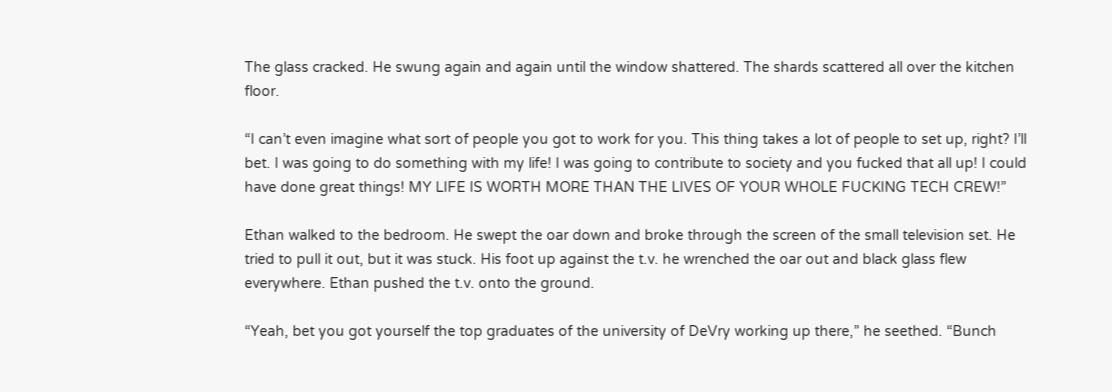The glass cracked. He swung again and again until the window shattered. The shards scattered all over the kitchen floor.

“I can’t even imagine what sort of people you got to work for you. This thing takes a lot of people to set up, right? I’ll bet. I was going to do something with my life! I was going to contribute to society and you fucked that all up! I could have done great things! MY LIFE IS WORTH MORE THAN THE LIVES OF YOUR WHOLE FUCKING TECH CREW!”

Ethan walked to the bedroom. He swept the oar down and broke through the screen of the small television set. He tried to pull it out, but it was stuck. His foot up against the t.v. he wrenched the oar out and black glass flew everywhere. Ethan pushed the t.v. onto the ground.

“Yeah, bet you got yourself the top graduates of the university of DeVry working up there,” he seethed. “Bunch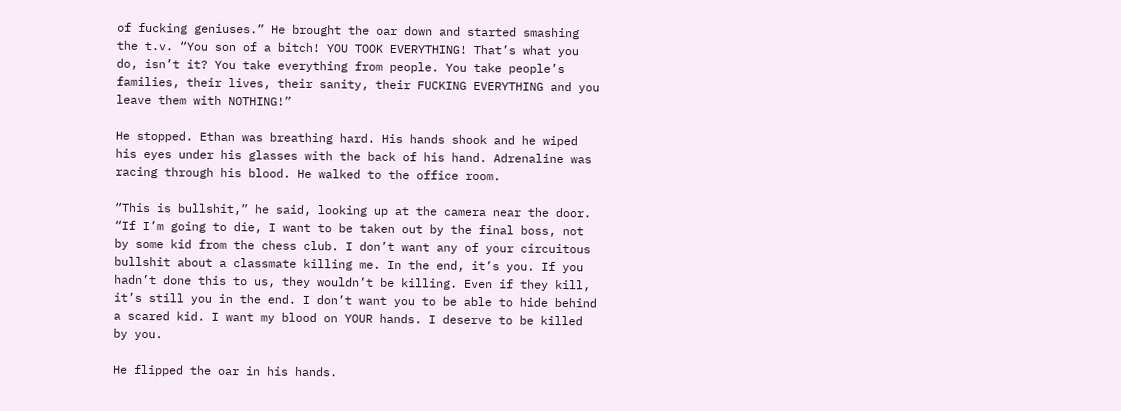of fucking geniuses.” He brought the oar down and started smashing the t.v. “You son of a bitch! YOU TOOK EVERYTHING! That’s what you do, isn’t it? You take everything from people. You take people’s families, their lives, their sanity, their FUCKING EVERYTHING and you leave them with NOTHING!”

He stopped. Ethan was breathing hard. His hands shook and he wiped his eyes under his glasses with the back of his hand. Adrenaline was racing through his blood. He walked to the office room.

“This is bullshit,” he said, looking up at the camera near the door. “If I’m going to die, I want to be taken out by the final boss, not by some kid from the chess club. I don’t want any of your circuitous bullshit about a classmate killing me. In the end, it’s you. If you hadn’t done this to us, they wouldn’t be killing. Even if they kill, it’s still you in the end. I don’t want you to be able to hide behind a scared kid. I want my blood on YOUR hands. I deserve to be killed by you.

He flipped the oar in his hands.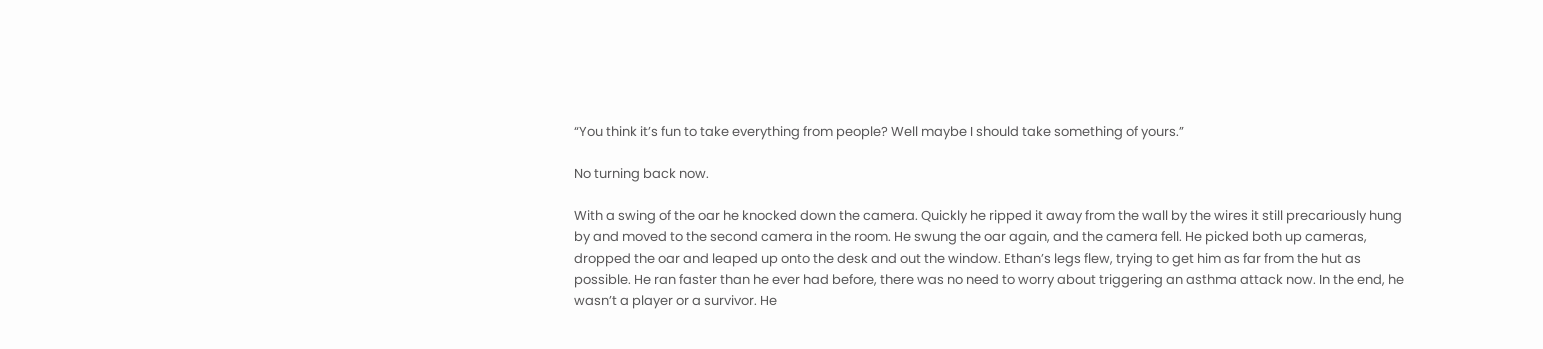“You think it’s fun to take everything from people? Well maybe I should take something of yours.”

No turning back now.

With a swing of the oar he knocked down the camera. Quickly he ripped it away from the wall by the wires it still precariously hung by and moved to the second camera in the room. He swung the oar again, and the camera fell. He picked both up cameras, dropped the oar and leaped up onto the desk and out the window. Ethan’s legs flew, trying to get him as far from the hut as possible. He ran faster than he ever had before, there was no need to worry about triggering an asthma attack now. In the end, he wasn’t a player or a survivor. He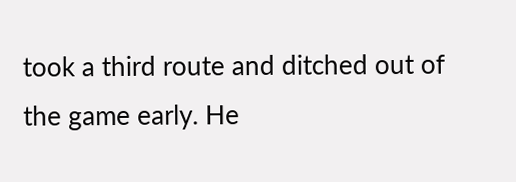took a third route and ditched out of the game early. He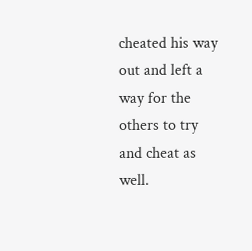cheated his way out and left a way for the others to try and cheat as well.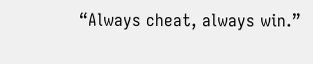“Always cheat, always win.”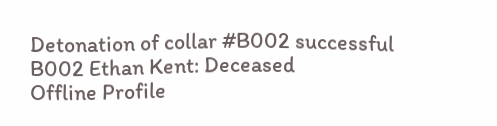Detonation of collar #B002 successful
B002 Ethan Kent: Deceased
Offline Profile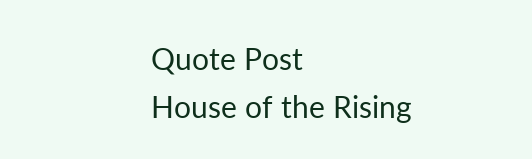Quote Post
House of the Rising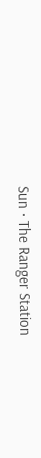Sun · The Ranger Station